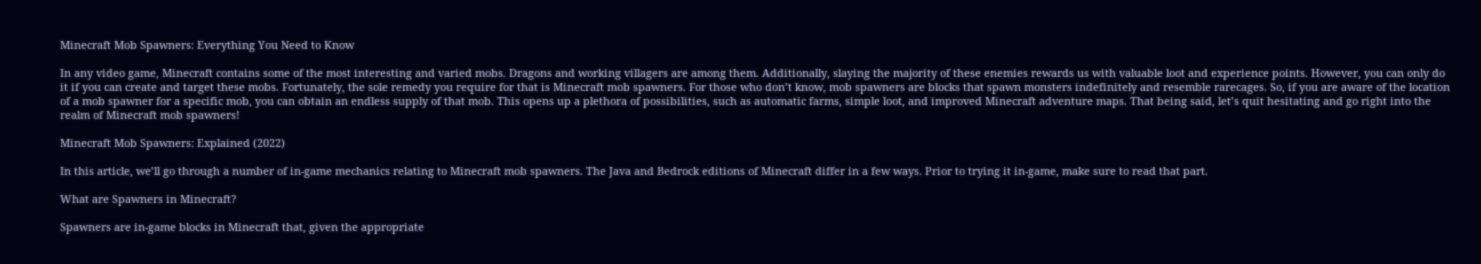Minecraft Mob Spawners: Everything You Need to Know

In any video game, Minecraft contains some of the most interesting and varied mobs. Dragons and working villagers are among them. Additionally, slaying the majority of these enemies rewards us with valuable loot and experience points. However, you can only do it if you can create and target these mobs. Fortunately, the sole remedy you require for that is Minecraft mob spawners. For those who don’t know, mob spawners are blocks that spawn monsters indefinitely and resemble rarecages. So, if you are aware of the location of a mob spawner for a specific mob, you can obtain an endless supply of that mob. This opens up a plethora of possibilities, such as automatic farms, simple loot, and improved Minecraft adventure maps. That being said, let’s quit hesitating and go right into the realm of Minecraft mob spawners!

Minecraft Mob Spawners: Explained (2022)

In this article, we’ll go through a number of in-game mechanics relating to Minecraft mob spawners. The Java and Bedrock editions of Minecraft differ in a few ways. Prior to trying it in-game, make sure to read that part.

What are Spawners in Minecraft?

Spawners are in-game blocks in Minecraft that, given the appropriate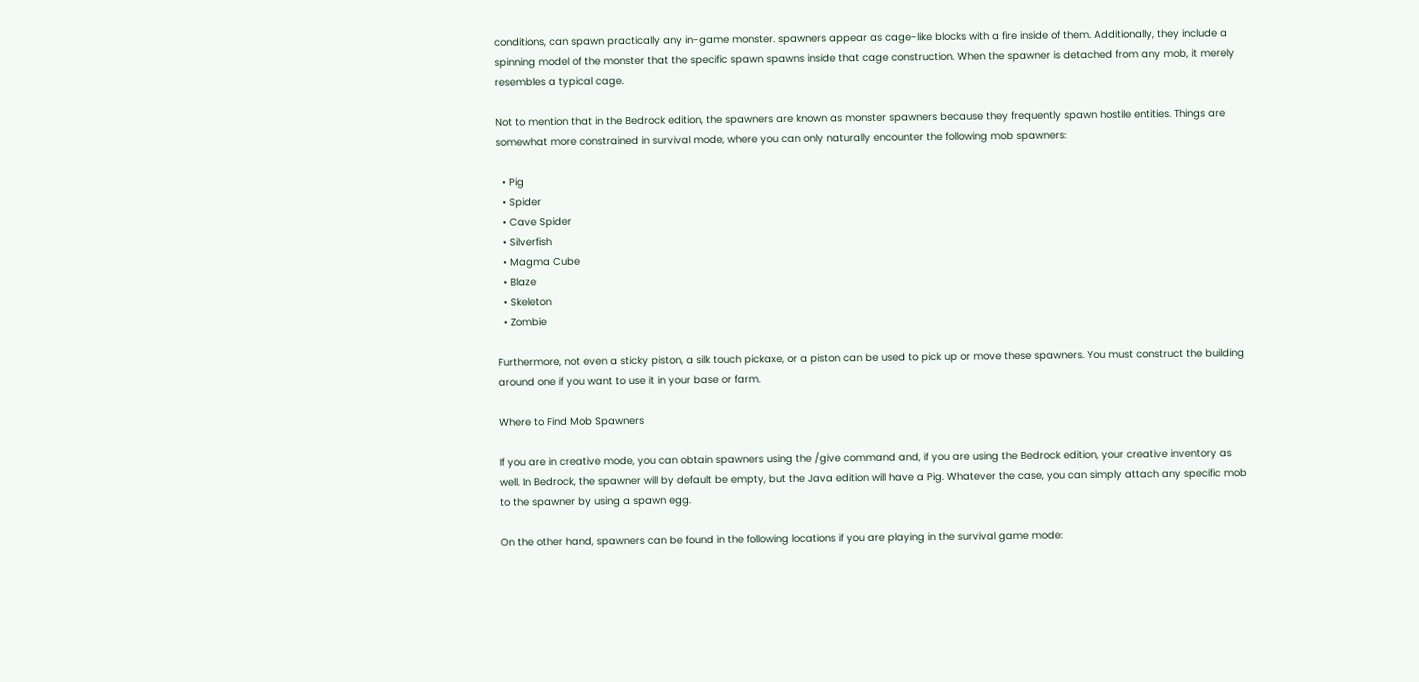conditions, can spawn practically any in-game monster. spawners appear as cage-like blocks with a fire inside of them. Additionally, they include a spinning model of the monster that the specific spawn spawns inside that cage construction. When the spawner is detached from any mob, it merely resembles a typical cage.

Not to mention that in the Bedrock edition, the spawners are known as monster spawners because they frequently spawn hostile entities. Things are somewhat more constrained in survival mode, where you can only naturally encounter the following mob spawners:

  • Pig
  • Spider
  • Cave Spider
  • Silverfish
  • Magma Cube
  • Blaze
  • Skeleton
  • Zombie

Furthermore, not even a sticky piston, a silk touch pickaxe, or a piston can be used to pick up or move these spawners. You must construct the building around one if you want to use it in your base or farm.

Where to Find Mob Spawners

If you are in creative mode, you can obtain spawners using the /give command and, if you are using the Bedrock edition, your creative inventory as well. In Bedrock, the spawner will by default be empty, but the Java edition will have a Pig. Whatever the case, you can simply attach any specific mob to the spawner by using a spawn egg.

On the other hand, spawners can be found in the following locations if you are playing in the survival game mode: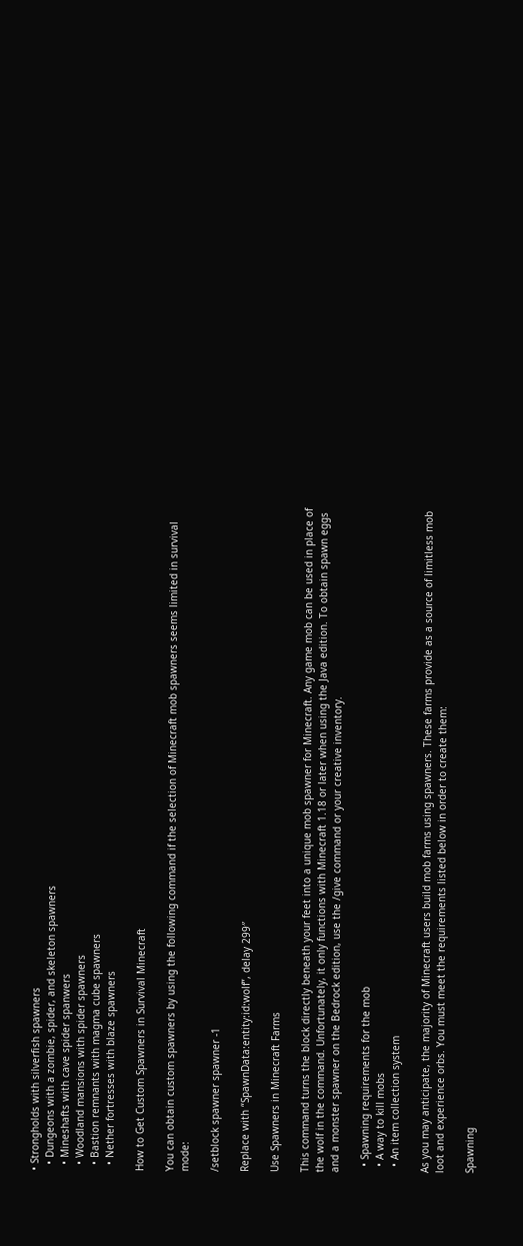• Strongholds with silverfish spawners
  • Dungeons with a zombie, spider, and skeleton spawners
  • Mineshafts with cave spider spanwers
  • Woodland mansions with spider spawners
  • Bastion remnants with magma cube spawners
  • Nether fortresses with blaze spawners

How to Get Custom Spawners in Survival Minecraft

You can obtain custom spawners by using the following command if the selection of Minecraft mob spawners seems limited in survival mode:

/setblock spawner spawner -1

Replace with “SpawnData:entity:id:wolf”, delay 299″

Use Spawners in Minecraft Farms

This command turns the block directly beneath your feet into a unique mob spawner for Minecraft. Any game mob can be used in place of the wolf in the command. Unfortunately, it only functions with Minecraft 1.18 or later when using the Java edition. To obtain spawn eggs and a monster spawner on the Bedrock edition, use the /give command or your creative inventory.

  • Spawning requirements for the mob
  • A way to kill mobs
  • An item collection system

As you may anticipate, the majority of Minecraft users build mob farms using spawners. These farms provide as a source of limitless mob loot and experience orbs. You must meet the requirements listed below in order to create them:

Spawning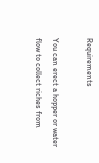Requirements

You can erect a hopper or water flow to collect riches from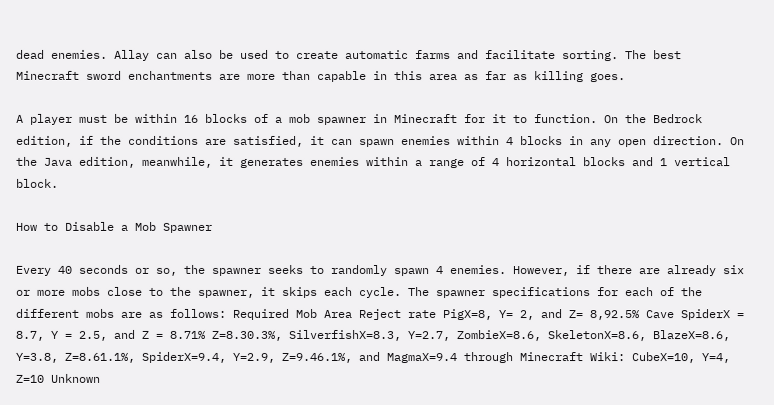dead enemies. Allay can also be used to create automatic farms and facilitate sorting. The best Minecraft sword enchantments are more than capable in this area as far as killing goes.

A player must be within 16 blocks of a mob spawner in Minecraft for it to function. On the Bedrock edition, if the conditions are satisfied, it can spawn enemies within 4 blocks in any open direction. On the Java edition, meanwhile, it generates enemies within a range of 4 horizontal blocks and 1 vertical block.

How to Disable a Mob Spawner

Every 40 seconds or so, the spawner seeks to randomly spawn 4 enemies. However, if there are already six or more mobs close to the spawner, it skips each cycle. The spawner specifications for each of the different mobs are as follows: Required Mob Area Reject rate PigX=8, Y= 2, and Z= 8,92.5% Cave SpiderX = 8.7, Y = 2.5, and Z = 8.71% Z=8.30.3%, SilverfishX=8.3, Y=2.7, ZombieX=8.6, SkeletonX=8.6, BlazeX=8.6, Y=3.8, Z=8.61.1%, SpiderX=9.4, Y=2.9, Z=9.46.1%, and MagmaX=9.4 through Minecraft Wiki: CubeX=10, Y=4, Z=10 Unknown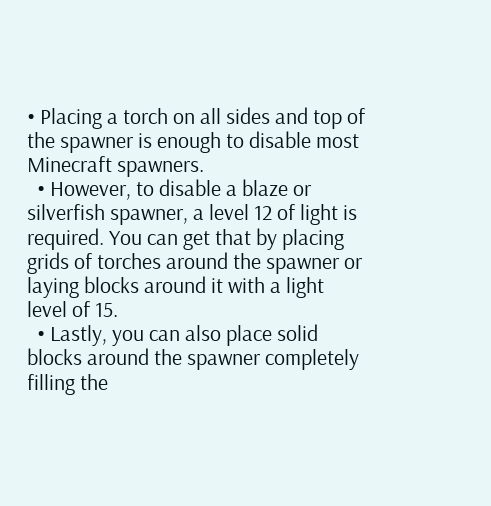• Placing a torch on all sides and top of the spawner is enough to disable most Minecraft spawners.
  • However, to disable a blaze or silverfish spawner, a level 12 of light is required. You can get that by placing grids of torches around the spawner or laying blocks around it with a light level of 15.
  • Lastly, you can also place solid blocks around the spawner completely filling the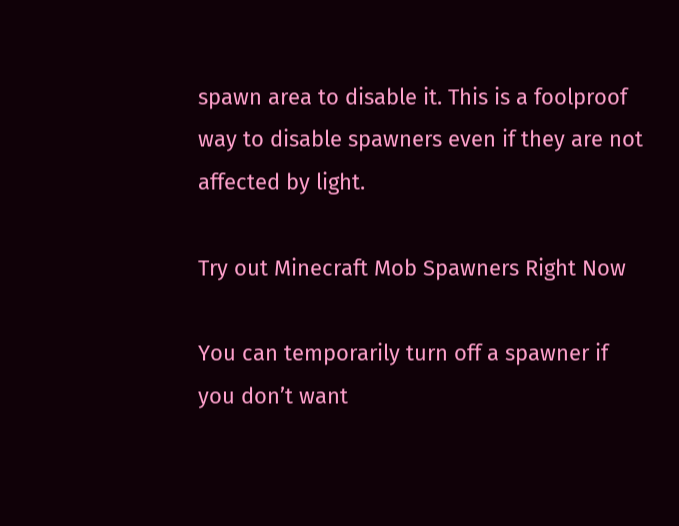spawn area to disable it. This is a foolproof way to disable spawners even if they are not affected by light.

Try out Minecraft Mob Spawners Right Now

You can temporarily turn off a spawner if you don’t want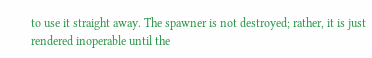to use it straight away. The spawner is not destroyed; rather, it is just rendered inoperable until the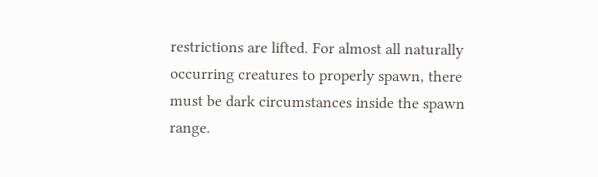restrictions are lifted. For almost all naturally occurring creatures to properly spawn, there must be dark circumstances inside the spawn range.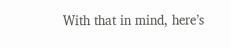With that in mind, here’s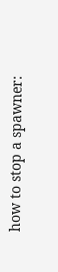how to stop a spawner: